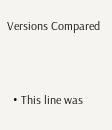Versions Compared


  • This line was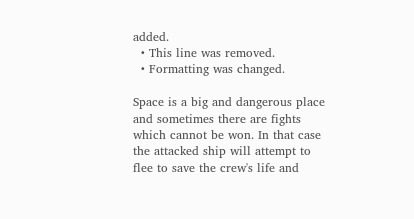added.
  • This line was removed.
  • Formatting was changed.

Space is a big and dangerous place and sometimes there are fights which cannot be won. In that case the attacked ship will attempt to flee to save the crew's life and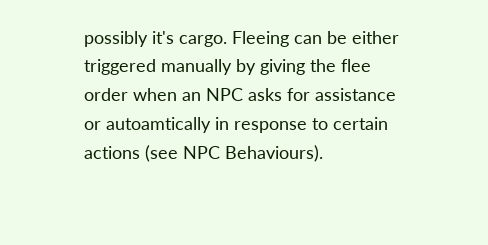possibly it's cargo. Fleeing can be either triggered manually by giving the flee order when an NPC asks for assistance or autoamtically in response to certain actions (see NPC Behaviours).